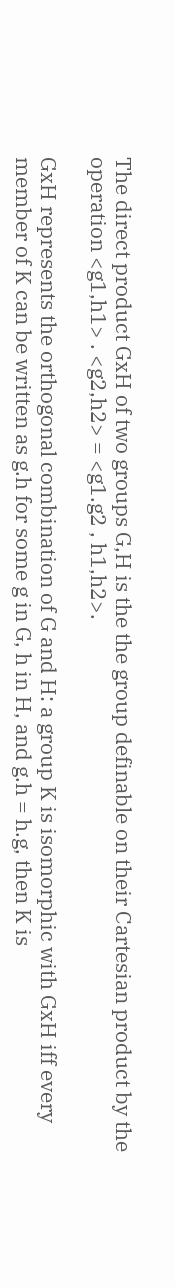The direct product GxH of two groups G,H is the the group definable on their Cartesian product by the operation <g1,h1> . <g2,h2> = <g1.g2 , h1,h2>.

GxH represents the orthogonal combination of G and H: a group K is isomorphic with GxH iff every member of K can be written as g.h for some g in G, h in H, and g.h = h.g, then K is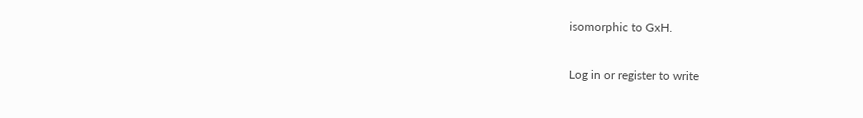isomorphic to GxH.

Log in or register to write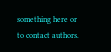something here or to contact authors.